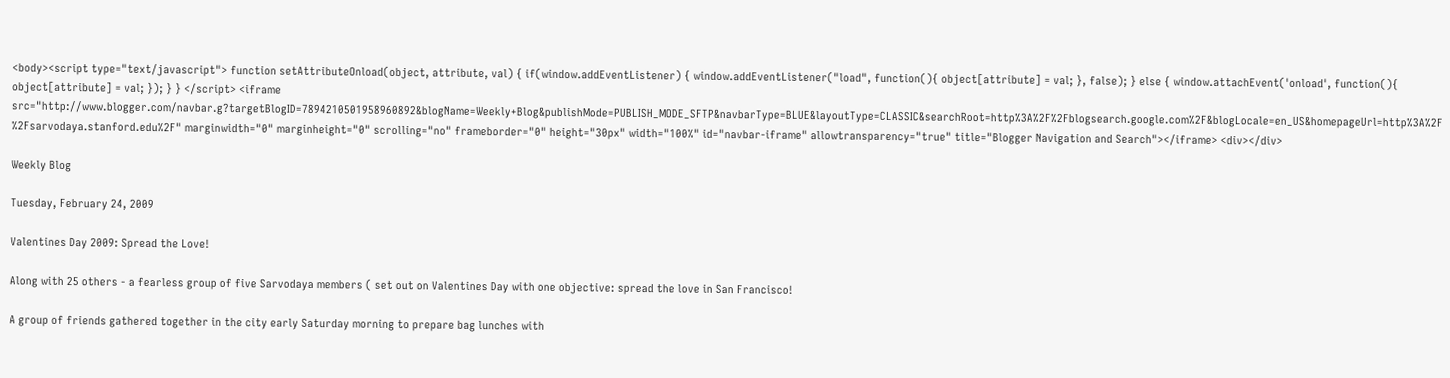<body><script type="text/javascript"> function setAttributeOnload(object, attribute, val) { if(window.addEventListener) { window.addEventListener("load", function(){ object[attribute] = val; }, false); } else { window.attachEvent('onload', function(){ object[attribute] = val; }); } } </script> <iframe src="http://www.blogger.com/navbar.g?targetBlogID=7894210501958960892&blogName=Weekly+Blog&publishMode=PUBLISH_MODE_SFTP&navbarType=BLUE&layoutType=CLASSIC&searchRoot=http%3A%2F%2Fblogsearch.google.com%2F&blogLocale=en_US&homepageUrl=http%3A%2F%2Fsarvodaya.stanford.edu%2F" marginwidth="0" marginheight="0" scrolling="no" frameborder="0" height="30px" width="100%" id="navbar-iframe" allowtransparency="true" title="Blogger Navigation and Search"></iframe> <div></div>

Weekly Blog

Tuesday, February 24, 2009

Valentines Day 2009: Spread the Love!

Along with 25 others - a fearless group of five Sarvodaya members ( set out on Valentines Day with one objective: spread the love in San Francisco!

A group of friends gathered together in the city early Saturday morning to prepare bag lunches with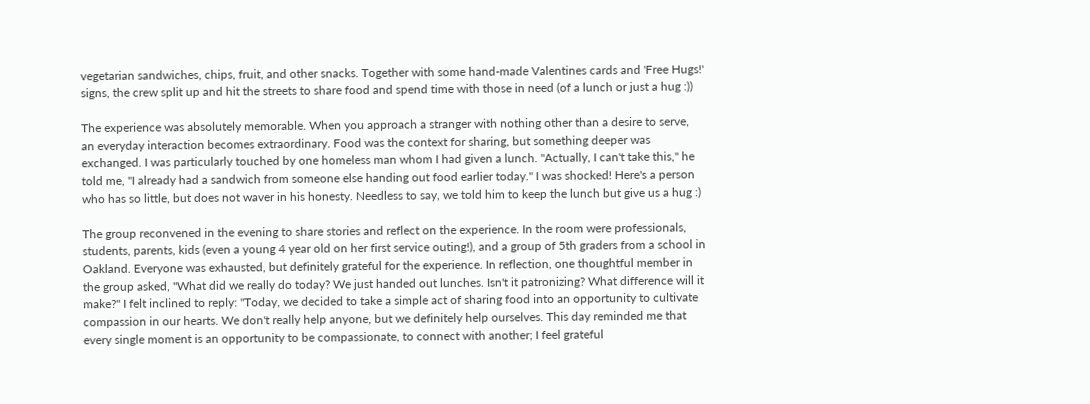vegetarian sandwiches, chips, fruit, and other snacks. Together with some hand-made Valentines cards and 'Free Hugs!' signs, the crew split up and hit the streets to share food and spend time with those in need (of a lunch or just a hug :))

The experience was absolutely memorable. When you approach a stranger with nothing other than a desire to serve, an everyday interaction becomes extraordinary. Food was the context for sharing, but something deeper was exchanged. I was particularly touched by one homeless man whom I had given a lunch. "Actually, I can't take this," he told me, "I already had a sandwich from someone else handing out food earlier today." I was shocked! Here's a person who has so little, but does not waver in his honesty. Needless to say, we told him to keep the lunch but give us a hug :)

The group reconvened in the evening to share stories and reflect on the experience. In the room were professionals, students, parents, kids (even a young 4 year old on her first service outing!), and a group of 5th graders from a school in Oakland. Everyone was exhausted, but definitely grateful for the experience. In reflection, one thoughtful member in the group asked, "What did we really do today? We just handed out lunches. Isn't it patronizing? What difference will it make?" I felt inclined to reply: "Today, we decided to take a simple act of sharing food into an opportunity to cultivate compassion in our hearts. We don't really help anyone, but we definitely help ourselves. This day reminded me that every single moment is an opportunity to be compassionate, to connect with another; I feel grateful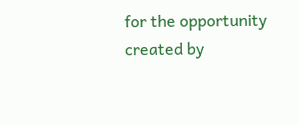for the opportunity created by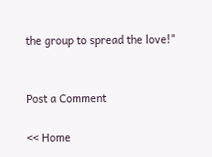the group to spread the love!"


Post a Comment

<< Home